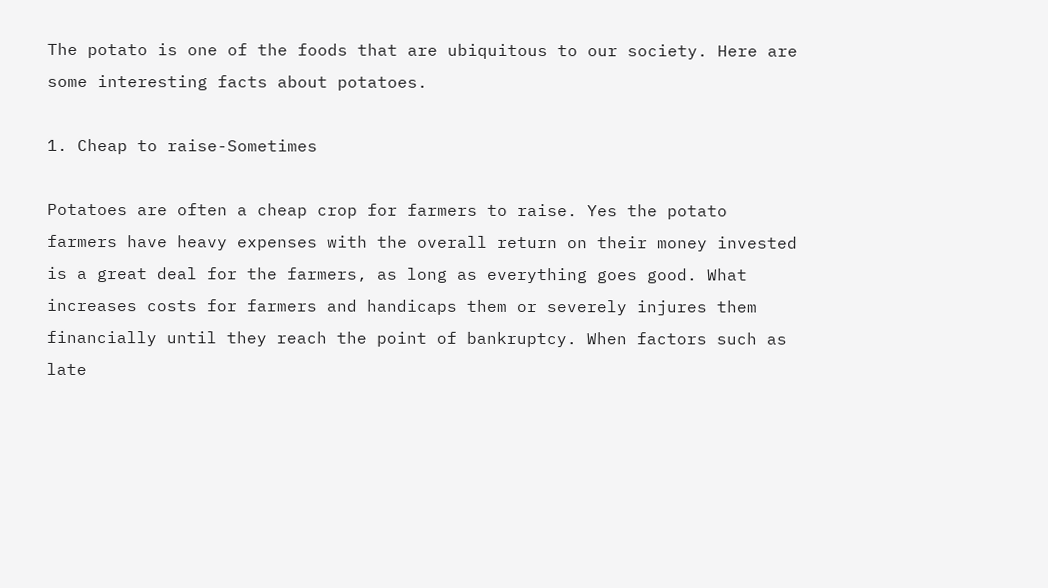The potato is one of the foods that are ubiquitous to our society. Here are some interesting facts about potatoes.

1. Cheap to raise-Sometimes

Potatoes are often a cheap crop for farmers to raise. Yes the potato farmers have heavy expenses with the overall return on their money invested is a great deal for the farmers, as long as everything goes good. What increases costs for farmers and handicaps them or severely injures them financially until they reach the point of bankruptcy. When factors such as late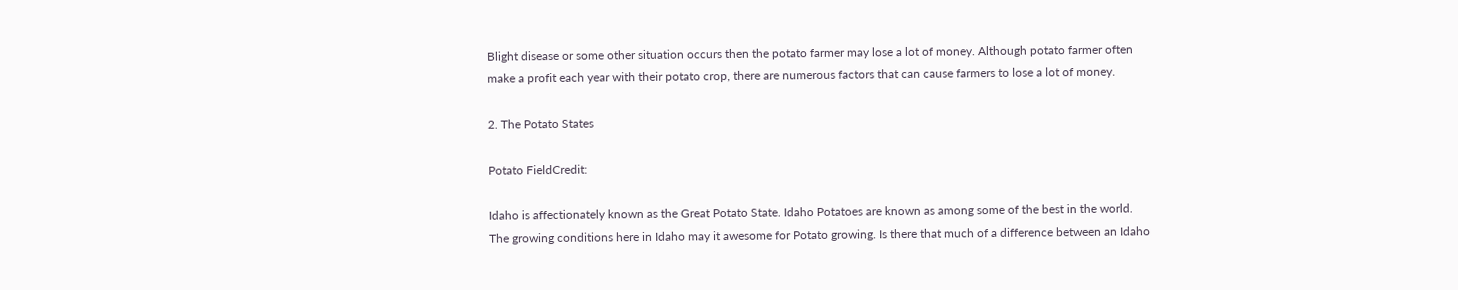Blight disease or some other situation occurs then the potato farmer may lose a lot of money. Although potato farmer often make a profit each year with their potato crop, there are numerous factors that can cause farmers to lose a lot of money.

2. The Potato States

Potato FieldCredit:

Idaho is affectionately known as the Great Potato State. Idaho Potatoes are known as among some of the best in the world. The growing conditions here in Idaho may it awesome for Potato growing. Is there that much of a difference between an Idaho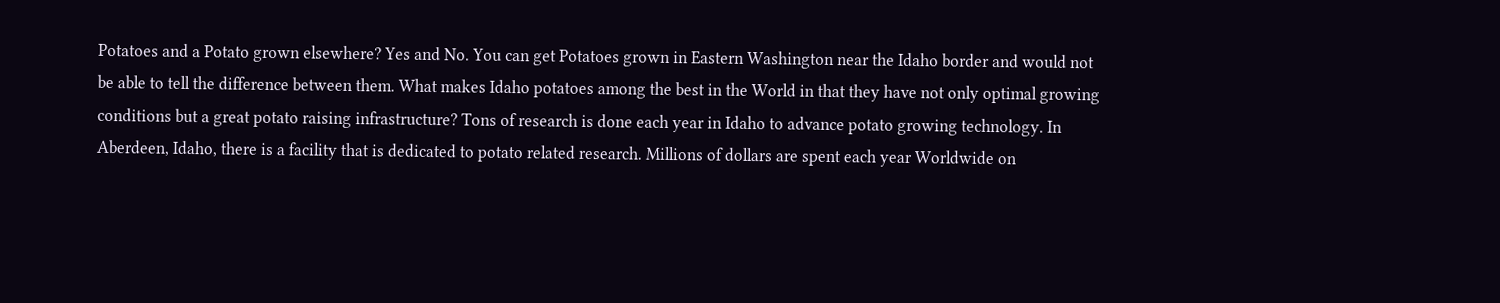Potatoes and a Potato grown elsewhere? Yes and No. You can get Potatoes grown in Eastern Washington near the Idaho border and would not be able to tell the difference between them. What makes Idaho potatoes among the best in the World in that they have not only optimal growing conditions but a great potato raising infrastructure? Tons of research is done each year in Idaho to advance potato growing technology. In Aberdeen, Idaho, there is a facility that is dedicated to potato related research. Millions of dollars are spent each year Worldwide on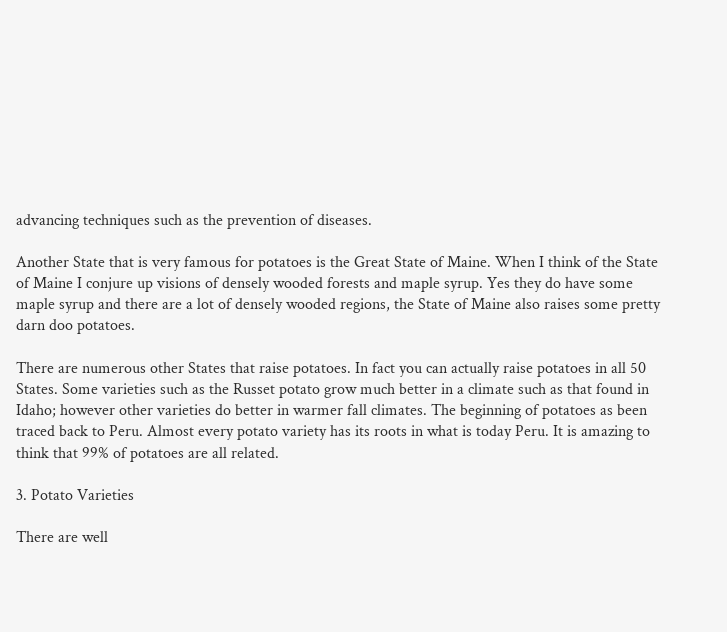advancing techniques such as the prevention of diseases.

Another State that is very famous for potatoes is the Great State of Maine. When I think of the State of Maine I conjure up visions of densely wooded forests and maple syrup. Yes they do have some maple syrup and there are a lot of densely wooded regions, the State of Maine also raises some pretty darn doo potatoes.

There are numerous other States that raise potatoes. In fact you can actually raise potatoes in all 50 States. Some varieties such as the Russet potato grow much better in a climate such as that found in Idaho; however other varieties do better in warmer fall climates. The beginning of potatoes as been traced back to Peru. Almost every potato variety has its roots in what is today Peru. It is amazing to think that 99% of potatoes are all related.

3. Potato Varieties

There are well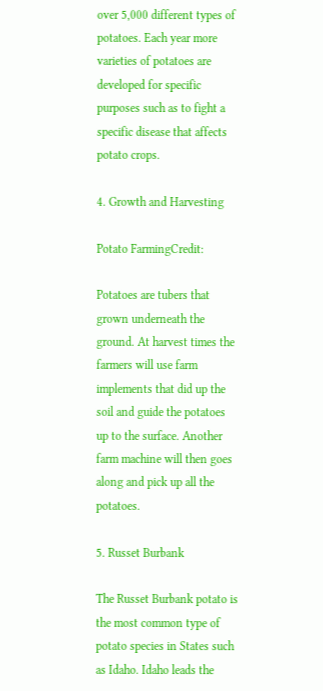over 5,000 different types of potatoes. Each year more varieties of potatoes are developed for specific purposes such as to fight a specific disease that affects potato crops.

4. Growth and Harvesting

Potato FarmingCredit:

Potatoes are tubers that grown underneath the ground. At harvest times the farmers will use farm implements that did up the soil and guide the potatoes up to the surface. Another farm machine will then goes along and pick up all the potatoes.

5. Russet Burbank

The Russet Burbank potato is the most common type of potato species in States such as Idaho. Idaho leads the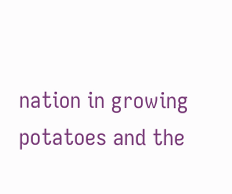nation in growing potatoes and the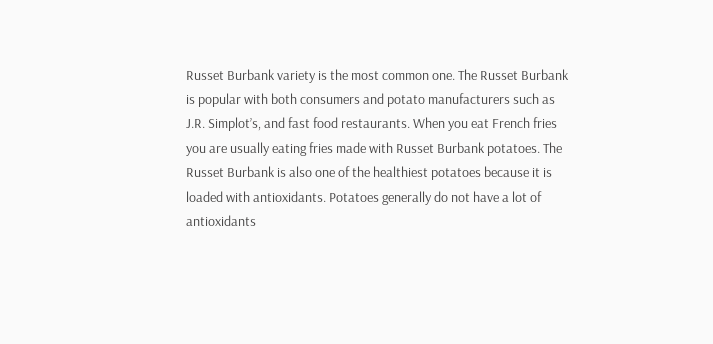Russet Burbank variety is the most common one. The Russet Burbank is popular with both consumers and potato manufacturers such as J.R. Simplot’s, and fast food restaurants. When you eat French fries you are usually eating fries made with Russet Burbank potatoes. The Russet Burbank is also one of the healthiest potatoes because it is loaded with antioxidants. Potatoes generally do not have a lot of antioxidants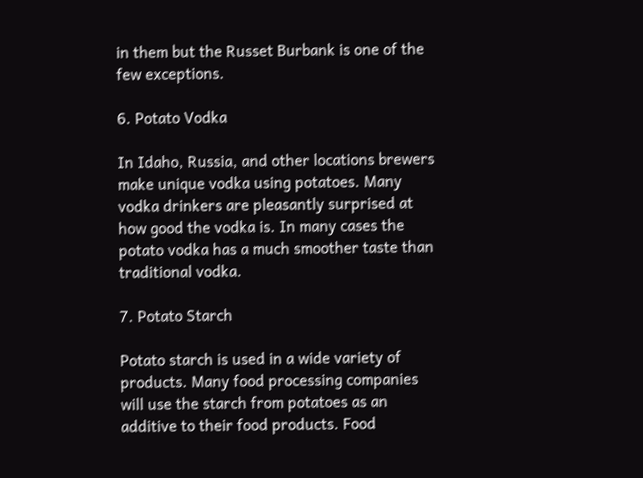in them but the Russet Burbank is one of the few exceptions.

6. Potato Vodka

In Idaho, Russia, and other locations brewers make unique vodka using potatoes. Many vodka drinkers are pleasantly surprised at how good the vodka is. In many cases the potato vodka has a much smoother taste than traditional vodka.

7. Potato Starch

Potato starch is used in a wide variety of products. Many food processing companies will use the starch from potatoes as an additive to their food products. Food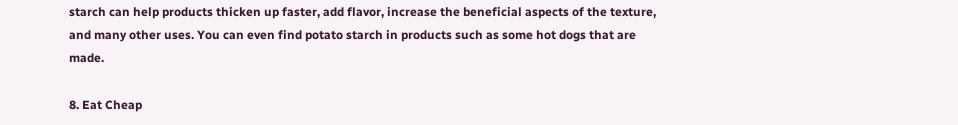starch can help products thicken up faster, add flavor, increase the beneficial aspects of the texture, and many other uses. You can even find potato starch in products such as some hot dogs that are made.

8. Eat Cheap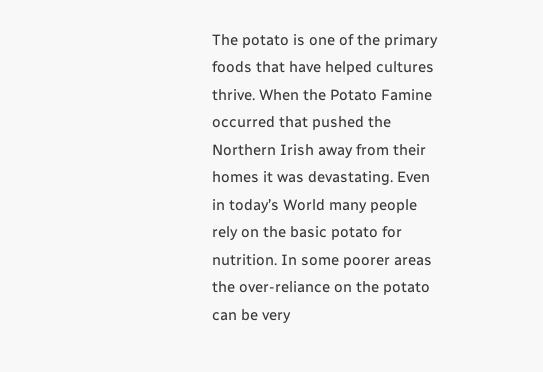The potato is one of the primary foods that have helped cultures thrive. When the Potato Famine occurred that pushed the Northern Irish away from their homes it was devastating. Even in today’s World many people rely on the basic potato for nutrition. In some poorer areas the over-reliance on the potato can be very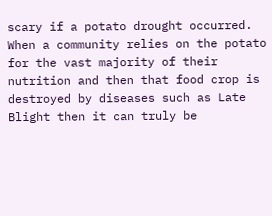scary if a potato drought occurred. When a community relies on the potato for the vast majority of their nutrition and then that food crop is destroyed by diseases such as Late Blight then it can truly be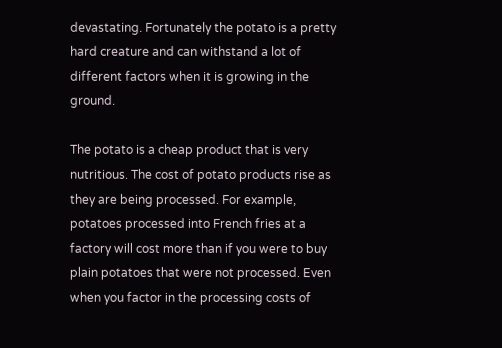devastating. Fortunately the potato is a pretty hard creature and can withstand a lot of different factors when it is growing in the ground.

The potato is a cheap product that is very nutritious. The cost of potato products rise as they are being processed. For example, potatoes processed into French fries at a factory will cost more than if you were to buy plain potatoes that were not processed. Even when you factor in the processing costs of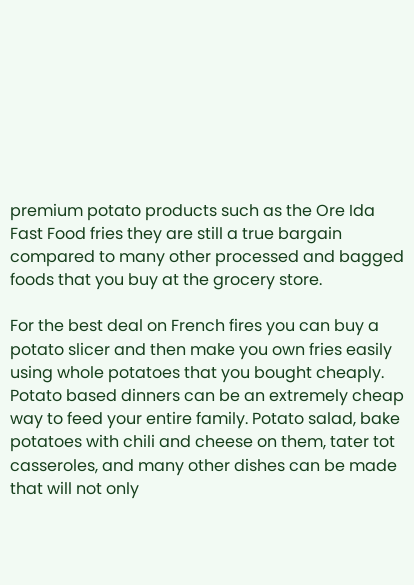premium potato products such as the Ore Ida Fast Food fries they are still a true bargain compared to many other processed and bagged foods that you buy at the grocery store.

For the best deal on French fires you can buy a potato slicer and then make you own fries easily using whole potatoes that you bought cheaply. Potato based dinners can be an extremely cheap way to feed your entire family. Potato salad, bake potatoes with chili and cheese on them, tater tot casseroles, and many other dishes can be made that will not only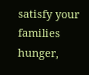satisfy your families hunger,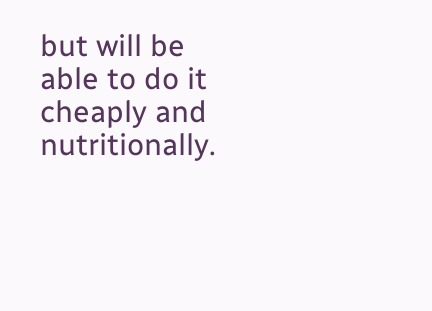but will be able to do it cheaply and nutritionally.